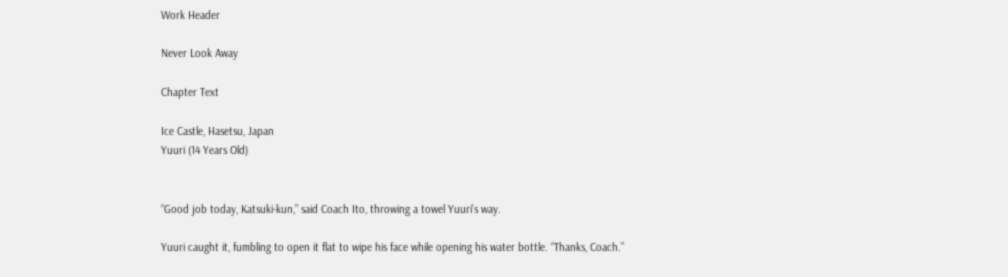Work Header

Never Look Away

Chapter Text

Ice Castle, Hasetsu, Japan
Yuuri (14 Years Old)


“Good job today, Katsuki-kun,” said Coach Ito, throwing a towel Yuuri’s way.

Yuuri caught it, fumbling to open it flat to wipe his face while opening his water bottle. “Thanks, Coach.”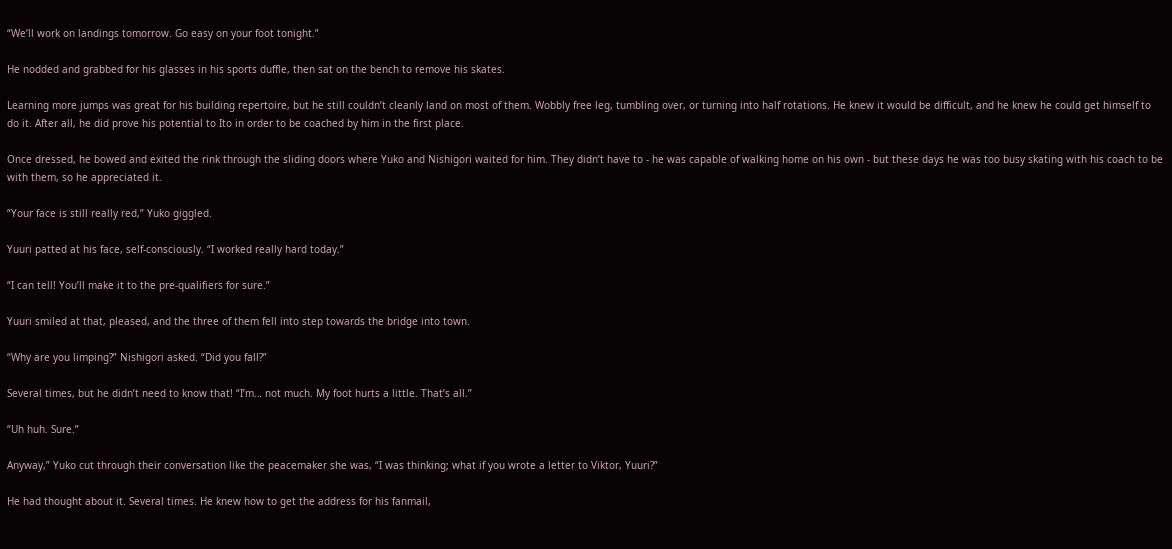“We’ll work on landings tomorrow. Go easy on your foot tonight.”

He nodded and grabbed for his glasses in his sports duffle, then sat on the bench to remove his skates.

Learning more jumps was great for his building repertoire, but he still couldn’t cleanly land on most of them. Wobbly free leg, tumbling over, or turning into half rotations. He knew it would be difficult, and he knew he could get himself to do it. After all, he did prove his potential to Ito in order to be coached by him in the first place.

Once dressed, he bowed and exited the rink through the sliding doors where Yuko and Nishigori waited for him. They didn’t have to - he was capable of walking home on his own - but these days he was too busy skating with his coach to be with them, so he appreciated it.

“Your face is still really red,” Yuko giggled.

Yuuri patted at his face, self-consciously. “I worked really hard today.”

“I can tell! You’ll make it to the pre-qualifiers for sure.”

Yuuri smiled at that, pleased, and the three of them fell into step towards the bridge into town.

“Why are you limping?” Nishigori asked. “Did you fall?”

Several times, but he didn’t need to know that! “I’m… not much. My foot hurts a little. That’s all.”

“Uh huh. Sure.”

Anyway,” Yuko cut through their conversation like the peacemaker she was, “I was thinking; what if you wrote a letter to Viktor, Yuuri?”

He had thought about it. Several times. He knew how to get the address for his fanmail,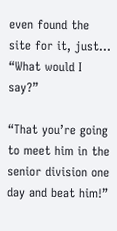even found the site for it, just… “What would I say?”

“That you’re going to meet him in the senior division one day and beat him!”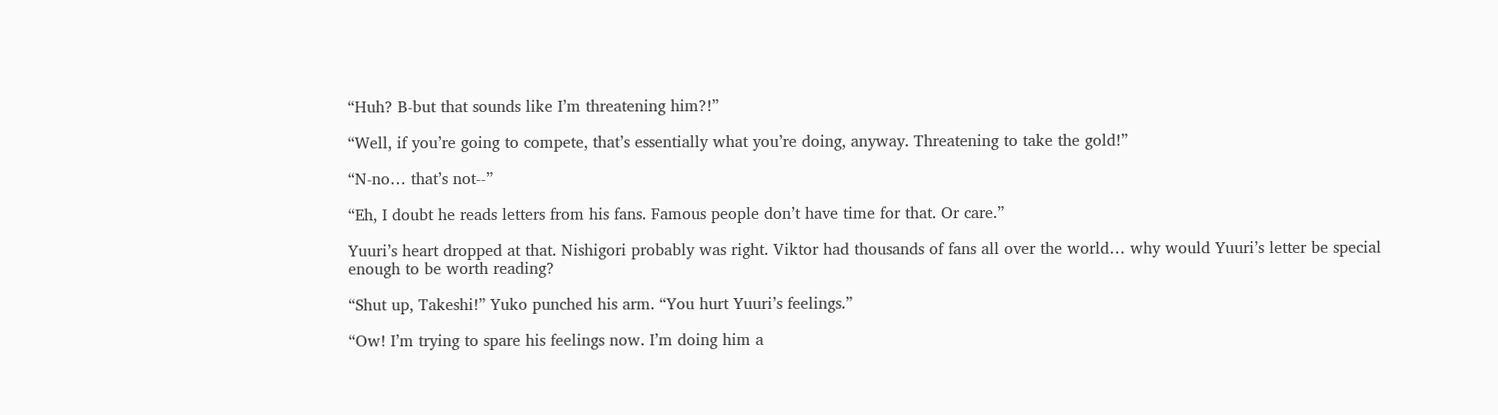“Huh? B-but that sounds like I’m threatening him?!”

“Well, if you’re going to compete, that’s essentially what you’re doing, anyway. Threatening to take the gold!”

“N-no… that’s not--”

“Eh, I doubt he reads letters from his fans. Famous people don’t have time for that. Or care.”

Yuuri’s heart dropped at that. Nishigori probably was right. Viktor had thousands of fans all over the world… why would Yuuri’s letter be special enough to be worth reading?

“Shut up, Takeshi!” Yuko punched his arm. “You hurt Yuuri’s feelings.”

“Ow! I’m trying to spare his feelings now. I’m doing him a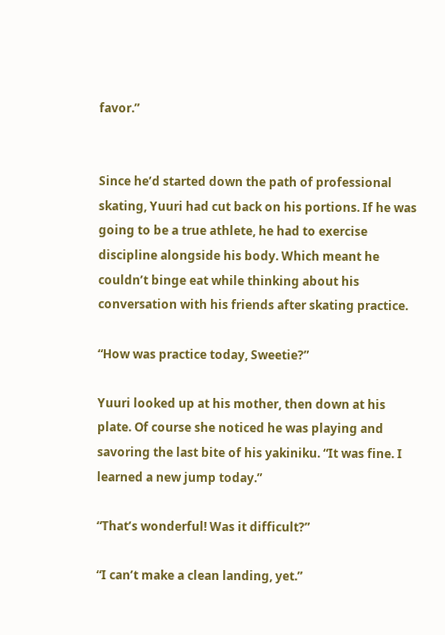favor.”


Since he’d started down the path of professional skating, Yuuri had cut back on his portions. If he was going to be a true athlete, he had to exercise discipline alongside his body. Which meant he couldn’t binge eat while thinking about his conversation with his friends after skating practice.

“How was practice today, Sweetie?”

Yuuri looked up at his mother, then down at his plate. Of course she noticed he was playing and savoring the last bite of his yakiniku. “It was fine. I learned a new jump today.”

“That’s wonderful! Was it difficult?”

“I can’t make a clean landing, yet.”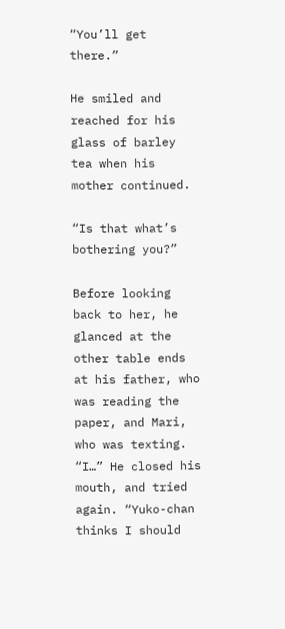“You’ll get there.”

He smiled and reached for his glass of barley tea when his mother continued.

“Is that what’s bothering you?”

Before looking back to her, he glanced at the other table ends at his father, who was reading the paper, and Mari, who was texting. “I…” He closed his mouth, and tried again. “Yuko-chan thinks I should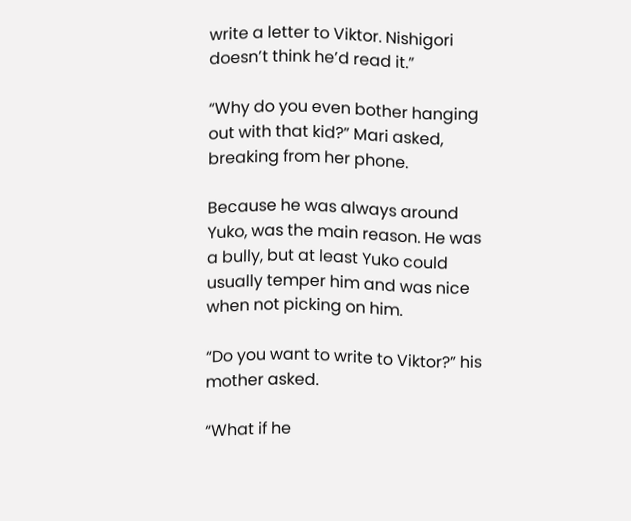write a letter to Viktor. Nishigori doesn’t think he’d read it.”

“Why do you even bother hanging out with that kid?” Mari asked, breaking from her phone.

Because he was always around Yuko, was the main reason. He was a bully, but at least Yuko could usually temper him and was nice when not picking on him.

“Do you want to write to Viktor?” his mother asked.

“What if he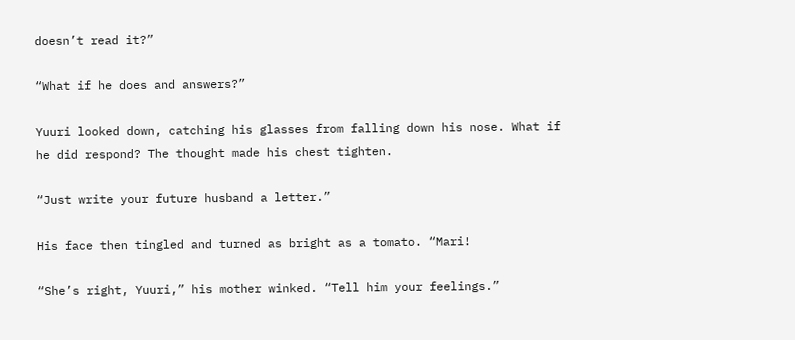doesn’t read it?”

“What if he does and answers?”

Yuuri looked down, catching his glasses from falling down his nose. What if he did respond? The thought made his chest tighten.

“Just write your future husband a letter.”

His face then tingled and turned as bright as a tomato. “Mari!

“She’s right, Yuuri,” his mother winked. “Tell him your feelings.”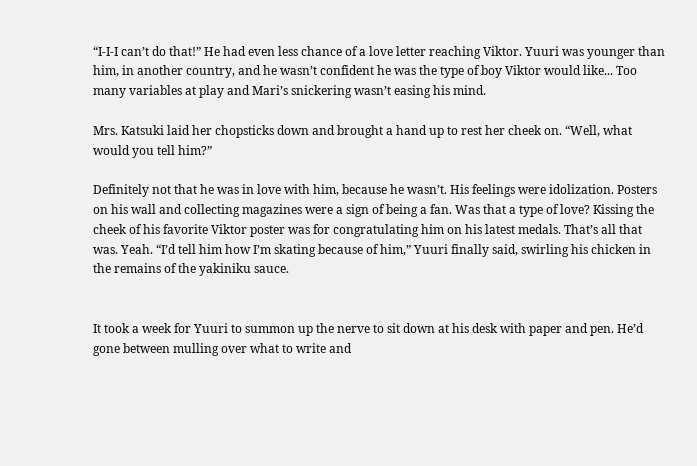“I-I-I can’t do that!” He had even less chance of a love letter reaching Viktor. Yuuri was younger than him, in another country, and he wasn’t confident he was the type of boy Viktor would like... Too many variables at play and Mari’s snickering wasn’t easing his mind.

Mrs. Katsuki laid her chopsticks down and brought a hand up to rest her cheek on. “Well, what would you tell him?”

Definitely not that he was in love with him, because he wasn’t. His feelings were idolization. Posters on his wall and collecting magazines were a sign of being a fan. Was that a type of love? Kissing the cheek of his favorite Viktor poster was for congratulating him on his latest medals. That’s all that was. Yeah. “I’d tell him how I’m skating because of him,” Yuuri finally said, swirling his chicken in the remains of the yakiniku sauce.


It took a week for Yuuri to summon up the nerve to sit down at his desk with paper and pen. He’d gone between mulling over what to write and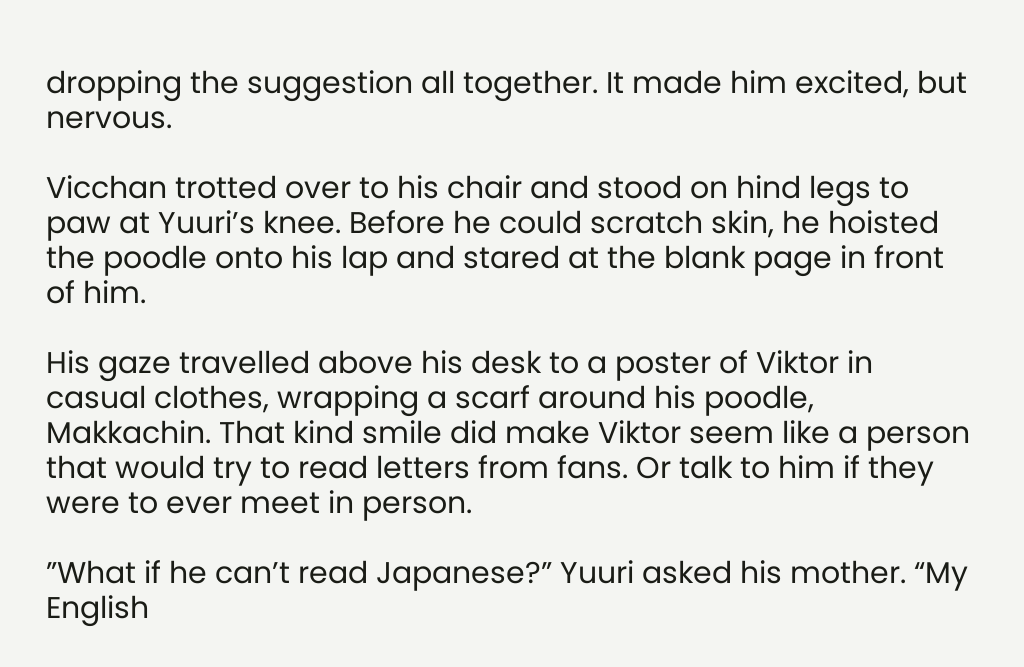dropping the suggestion all together. It made him excited, but nervous.

Vicchan trotted over to his chair and stood on hind legs to paw at Yuuri’s knee. Before he could scratch skin, he hoisted the poodle onto his lap and stared at the blank page in front of him.

His gaze travelled above his desk to a poster of Viktor in casual clothes, wrapping a scarf around his poodle, Makkachin. That kind smile did make Viktor seem like a person that would try to read letters from fans. Or talk to him if they were to ever meet in person.

”What if he can’t read Japanese?” Yuuri asked his mother. “My English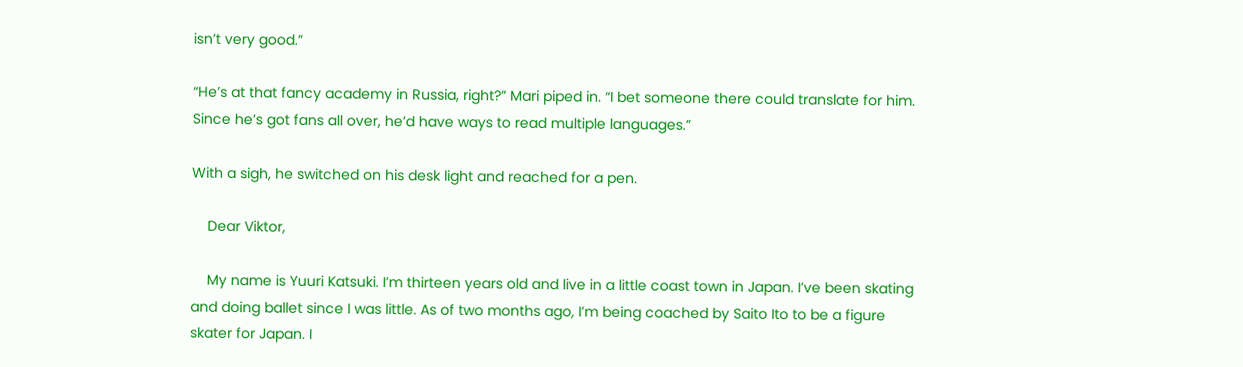isn’t very good.”

“He’s at that fancy academy in Russia, right?” Mari piped in. “I bet someone there could translate for him. Since he’s got fans all over, he’d have ways to read multiple languages.”

With a sigh, he switched on his desk light and reached for a pen.

    Dear Viktor,

    My name is Yuuri Katsuki. I’m thirteen years old and live in a little coast town in Japan. I’ve been skating and doing ballet since I was little. As of two months ago, I’m being coached by Saito Ito to be a figure skater for Japan. I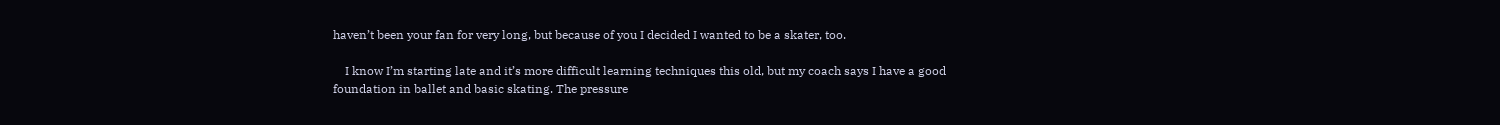haven’t been your fan for very long, but because of you I decided I wanted to be a skater, too.

    I know I’m starting late and it’s more difficult learning techniques this old, but my coach says I have a good foundation in ballet and basic skating. The pressure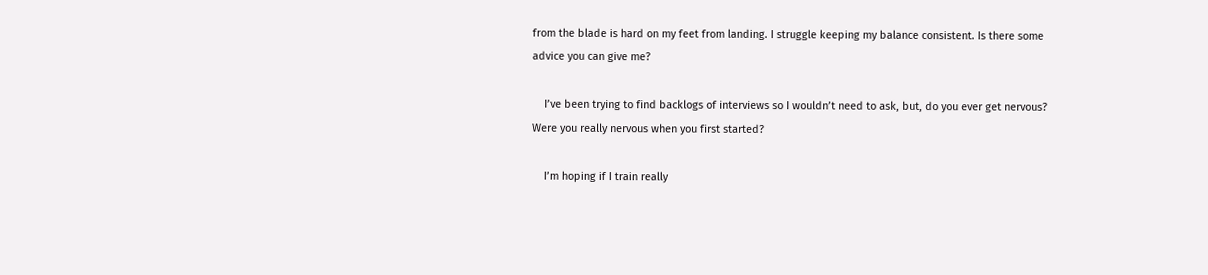from the blade is hard on my feet from landing. I struggle keeping my balance consistent. Is there some advice you can give me?

    I’ve been trying to find backlogs of interviews so I wouldn’t need to ask, but, do you ever get nervous? Were you really nervous when you first started?

    I’m hoping if I train really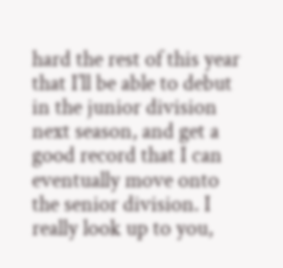hard the rest of this year that I’ll be able to debut in the junior division next season, and get a good record that I can eventually move onto the senior division. I really look up to you,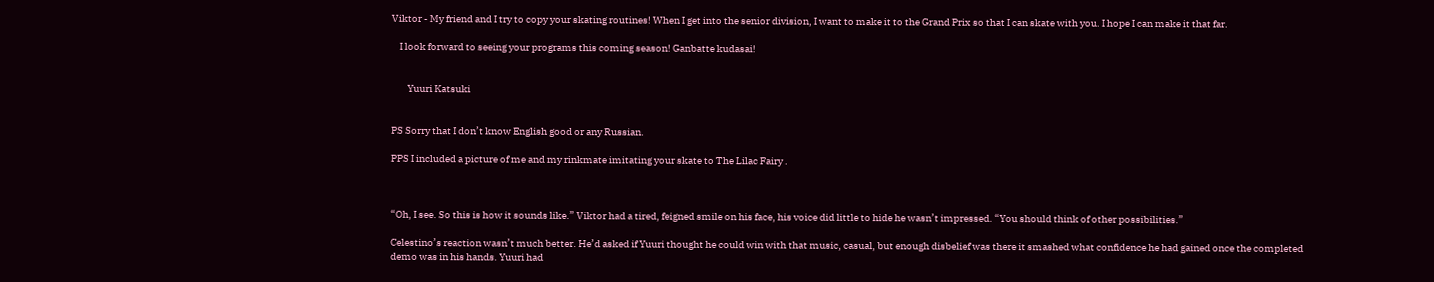Viktor - My friend and I try to copy your skating routines! When I get into the senior division, I want to make it to the Grand Prix so that I can skate with you. I hope I can make it that far.

    I look forward to seeing your programs this coming season! Ganbatte kudasai!


        Yuuri Katsuki


PS Sorry that I don’t know English good or any Russian.

PPS I included a picture of me and my rinkmate imitating your skate to The Lilac Fairy .



“Oh, I see. So this is how it sounds like.” Viktor had a tired, feigned smile on his face, his voice did little to hide he wasn’t impressed. “You should think of other possibilities.”

Celestino’s reaction wasn’t much better. He’d asked if Yuuri thought he could win with that music, casual, but enough disbelief was there it smashed what confidence he had gained once the completed demo was in his hands. Yuuri had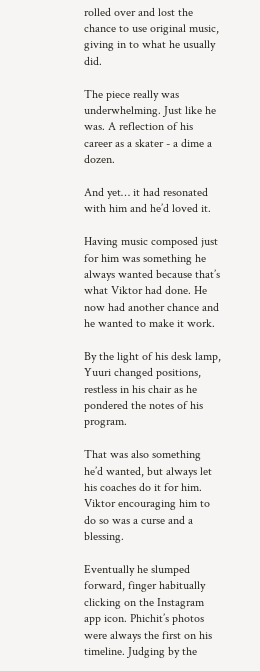rolled over and lost the chance to use original music, giving in to what he usually did.

The piece really was underwhelming. Just like he was. A reflection of his career as a skater - a dime a dozen.

And yet… it had resonated with him and he’d loved it.

Having music composed just for him was something he always wanted because that’s what Viktor had done. He now had another chance and he wanted to make it work.

By the light of his desk lamp, Yuuri changed positions, restless in his chair as he pondered the notes of his program.

That was also something he’d wanted, but always let his coaches do it for him. Viktor encouraging him to do so was a curse and a blessing.

Eventually he slumped forward, finger habitually clicking on the Instagram app icon. Phichit’s photos were always the first on his timeline. Judging by the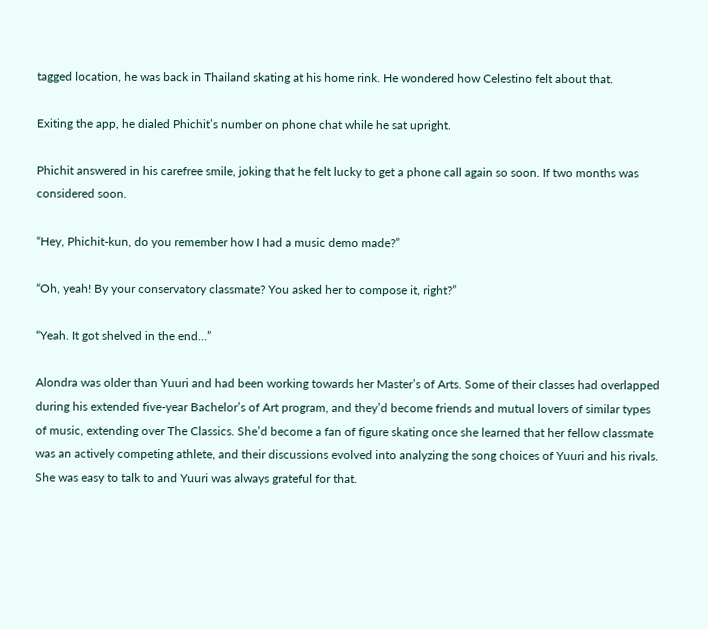tagged location, he was back in Thailand skating at his home rink. He wondered how Celestino felt about that.

Exiting the app, he dialed Phichit’s number on phone chat while he sat upright.

Phichit answered in his carefree smile, joking that he felt lucky to get a phone call again so soon. If two months was considered soon.

“Hey, Phichit-kun, do you remember how I had a music demo made?”

“Oh, yeah! By your conservatory classmate? You asked her to compose it, right?”

“Yeah. It got shelved in the end…”

Alondra was older than Yuuri and had been working towards her Master’s of Arts. Some of their classes had overlapped during his extended five-year Bachelor’s of Art program, and they’d become friends and mutual lovers of similar types of music, extending over The Classics. She’d become a fan of figure skating once she learned that her fellow classmate was an actively competing athlete, and their discussions evolved into analyzing the song choices of Yuuri and his rivals. She was easy to talk to and Yuuri was always grateful for that.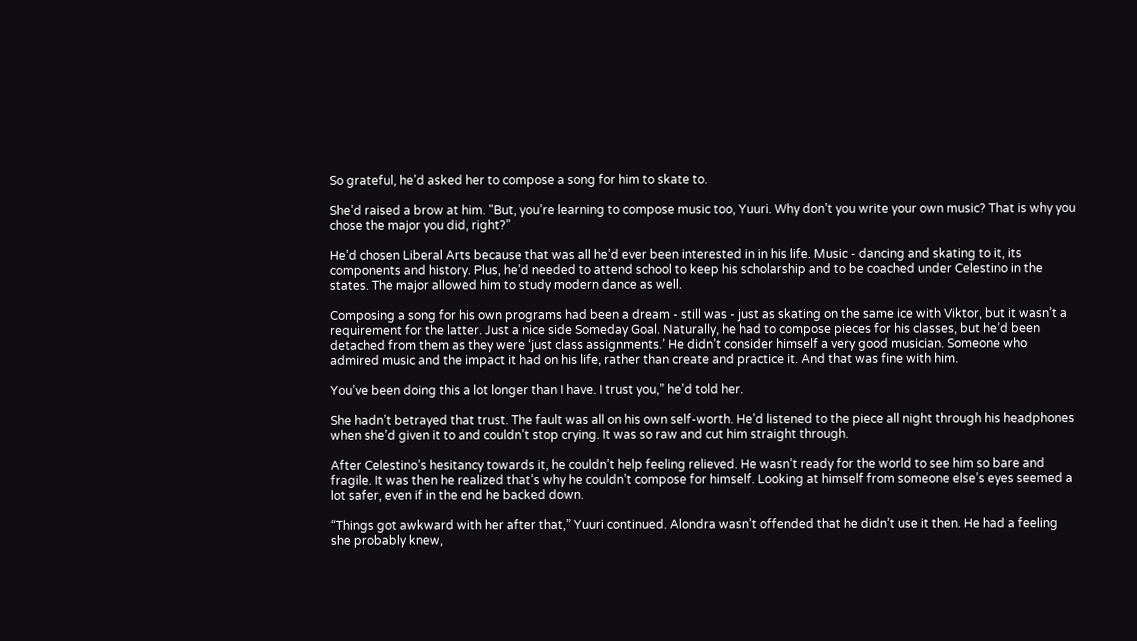So grateful, he’d asked her to compose a song for him to skate to.

She’d raised a brow at him. "But, you’re learning to compose music too, Yuuri. Why don’t you write your own music? That is why you chose the major you did, right?”

He’d chosen Liberal Arts because that was all he’d ever been interested in in his life. Music - dancing and skating to it, its components and history. Plus, he’d needed to attend school to keep his scholarship and to be coached under Celestino in the states. The major allowed him to study modern dance as well.

Composing a song for his own programs had been a dream - still was - just as skating on the same ice with Viktor, but it wasn’t a requirement for the latter. Just a nice side Someday Goal. Naturally, he had to compose pieces for his classes, but he’d been detached from them as they were ‘just class assignments.’ He didn’t consider himself a very good musician. Someone who admired music and the impact it had on his life, rather than create and practice it. And that was fine with him.

You’ve been doing this a lot longer than I have. I trust you,” he’d told her.

She hadn’t betrayed that trust. The fault was all on his own self-worth. He’d listened to the piece all night through his headphones when she’d given it to and couldn’t stop crying. It was so raw and cut him straight through.

After Celestino’s hesitancy towards it, he couldn’t help feeling relieved. He wasn’t ready for the world to see him so bare and fragile. It was then he realized that’s why he couldn’t compose for himself. Looking at himself from someone else’s eyes seemed a lot safer, even if in the end he backed down.

“Things got awkward with her after that,” Yuuri continued. Alondra wasn’t offended that he didn’t use it then. He had a feeling she probably knew,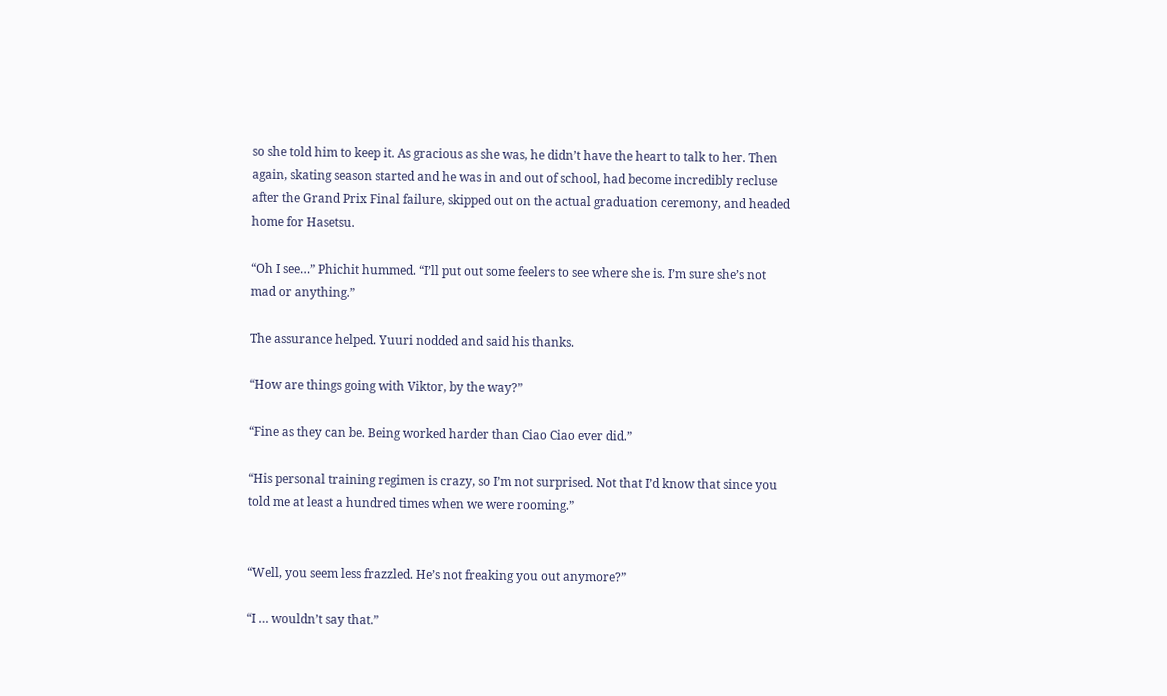so she told him to keep it. As gracious as she was, he didn’t have the heart to talk to her. Then again, skating season started and he was in and out of school, had become incredibly recluse after the Grand Prix Final failure, skipped out on the actual graduation ceremony, and headed home for Hasetsu.

“Oh I see…” Phichit hummed. “I’ll put out some feelers to see where she is. I’m sure she’s not mad or anything.”

The assurance helped. Yuuri nodded and said his thanks.

“How are things going with Viktor, by the way?”

“Fine as they can be. Being worked harder than Ciao Ciao ever did.”

“His personal training regimen is crazy, so I’m not surprised. Not that I’d know that since you told me at least a hundred times when we were rooming.”


“Well, you seem less frazzled. He’s not freaking you out anymore?”

“I … wouldn’t say that.”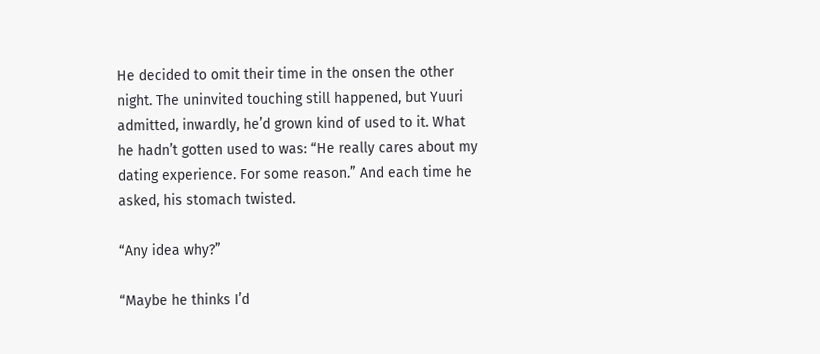He decided to omit their time in the onsen the other night. The uninvited touching still happened, but Yuuri admitted, inwardly, he’d grown kind of used to it. What he hadn’t gotten used to was: “He really cares about my dating experience. For some reason.” And each time he asked, his stomach twisted.

“Any idea why?”

“Maybe he thinks I’d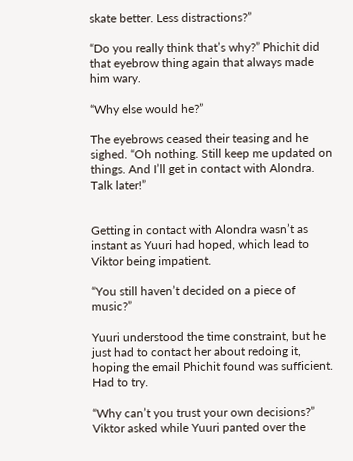skate better. Less distractions?”

“Do you really think that’s why?” Phichit did that eyebrow thing again that always made him wary.

“Why else would he?”

The eyebrows ceased their teasing and he sighed. “Oh nothing. Still keep me updated on things. And I’ll get in contact with Alondra. Talk later!”


Getting in contact with Alondra wasn’t as instant as Yuuri had hoped, which lead to Viktor being impatient.

“You still haven’t decided on a piece of music?”

Yuuri understood the time constraint, but he just had to contact her about redoing it, hoping the email Phichit found was sufficient. Had to try.

“Why can’t you trust your own decisions?” Viktor asked while Yuuri panted over the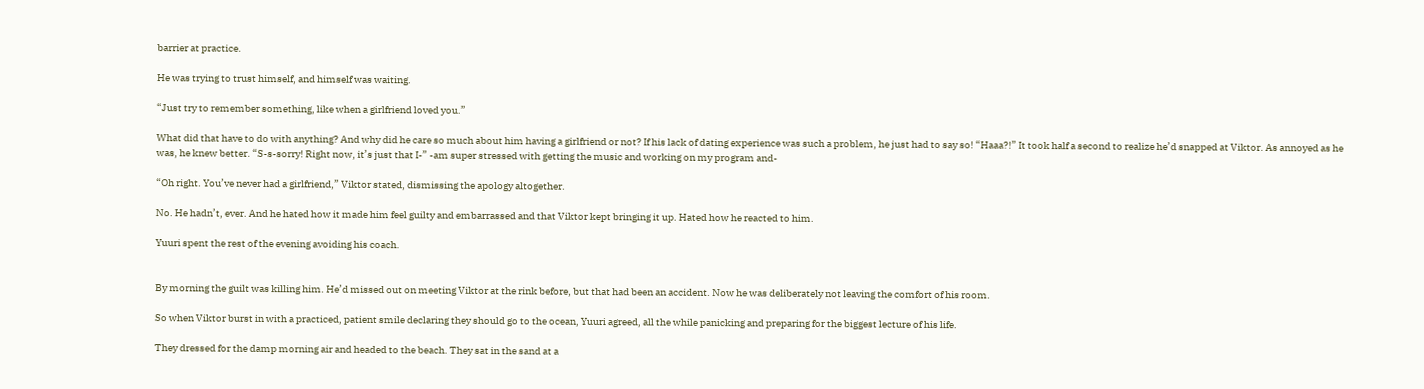barrier at practice.

He was trying to trust himself, and himself was waiting.

“Just try to remember something, like when a girlfriend loved you.”

What did that have to do with anything? And why did he care so much about him having a girlfriend or not? If his lack of dating experience was such a problem, he just had to say so! “Haaa?!” It took half a second to realize he’d snapped at Viktor. As annoyed as he was, he knew better. “S-s-sorry! Right now, it’s just that I-” -am super stressed with getting the music and working on my program and-

“Oh right. You’ve never had a girlfriend,” Viktor stated, dismissing the apology altogether.

No. He hadn’t, ever. And he hated how it made him feel guilty and embarrassed and that Viktor kept bringing it up. Hated how he reacted to him.

Yuuri spent the rest of the evening avoiding his coach.


By morning the guilt was killing him. He’d missed out on meeting Viktor at the rink before, but that had been an accident. Now he was deliberately not leaving the comfort of his room.

So when Viktor burst in with a practiced, patient smile declaring they should go to the ocean, Yuuri agreed, all the while panicking and preparing for the biggest lecture of his life.

They dressed for the damp morning air and headed to the beach. They sat in the sand at a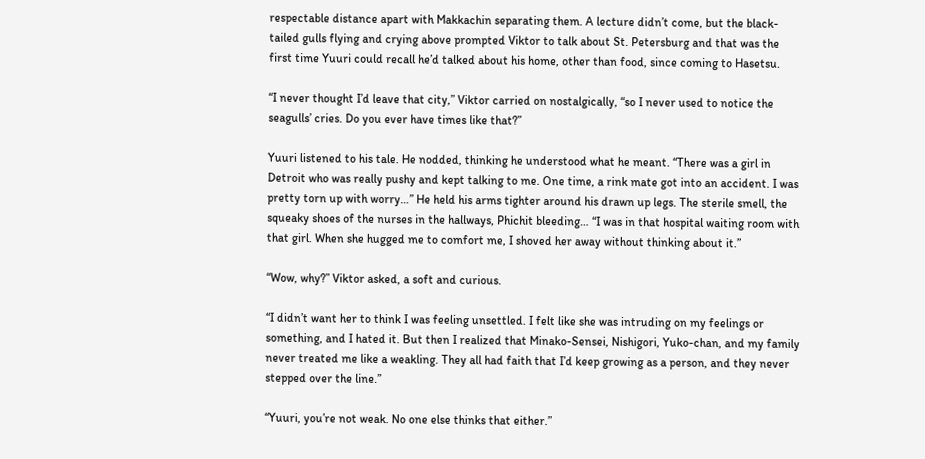respectable distance apart with Makkachin separating them. A lecture didn’t come, but the black-tailed gulls flying and crying above prompted Viktor to talk about St. Petersburg and that was the first time Yuuri could recall he’d talked about his home, other than food, since coming to Hasetsu.

“I never thought I’d leave that city,” Viktor carried on nostalgically, “so I never used to notice the seagulls’ cries. Do you ever have times like that?”

Yuuri listened to his tale. He nodded, thinking he understood what he meant. “There was a girl in Detroit who was really pushy and kept talking to me. One time, a rink mate got into an accident. I was pretty torn up with worry…” He held his arms tighter around his drawn up legs. The sterile smell, the squeaky shoes of the nurses in the hallways, Phichit bleeding… “I was in that hospital waiting room with that girl. When she hugged me to comfort me, I shoved her away without thinking about it.”

“Wow, why?” Viktor asked, a soft and curious.

“I didn’t want her to think I was feeling unsettled. I felt like she was intruding on my feelings or something, and I hated it. But then I realized that Minako-Sensei, Nishigori, Yuko-chan, and my family never treated me like a weakling. They all had faith that I’d keep growing as a person, and they never stepped over the line.”

“Yuuri, you’re not weak. No one else thinks that either.”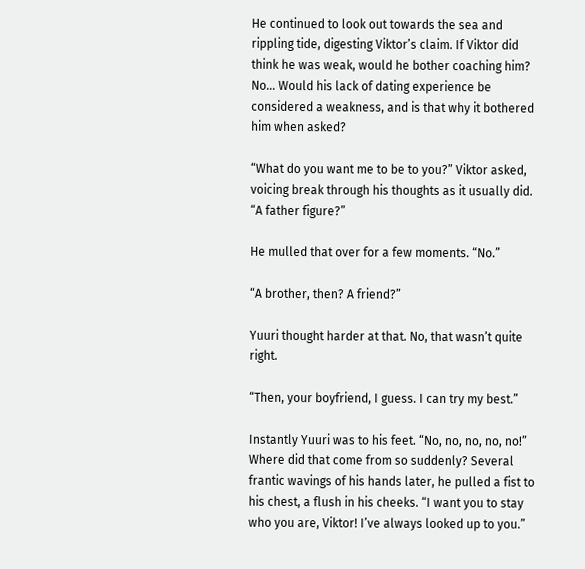He continued to look out towards the sea and rippling tide, digesting Viktor’s claim. If Viktor did think he was weak, would he bother coaching him? No… Would his lack of dating experience be considered a weakness, and is that why it bothered him when asked?

“What do you want me to be to you?” Viktor asked, voicing break through his thoughts as it usually did. “A father figure?”

He mulled that over for a few moments. “No.”

“A brother, then? A friend?”

Yuuri thought harder at that. No, that wasn’t quite right.

“Then, your boyfriend, I guess. I can try my best.”

Instantly Yuuri was to his feet. “No, no, no, no, no!” Where did that come from so suddenly? Several frantic wavings of his hands later, he pulled a fist to his chest, a flush in his cheeks. “I want you to stay who you are, Viktor! I’ve always looked up to you.”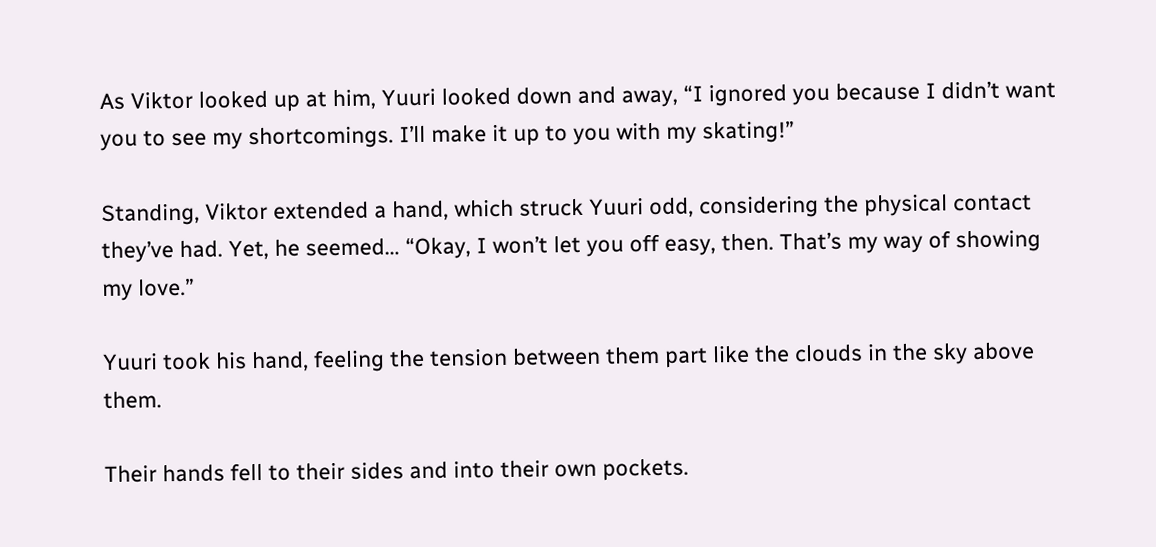As Viktor looked up at him, Yuuri looked down and away, “I ignored you because I didn’t want you to see my shortcomings. I’ll make it up to you with my skating!”

Standing, Viktor extended a hand, which struck Yuuri odd, considering the physical contact they’ve had. Yet, he seemed… “Okay, I won’t let you off easy, then. That’s my way of showing my love.”

Yuuri took his hand, feeling the tension between them part like the clouds in the sky above them.

Their hands fell to their sides and into their own pockets.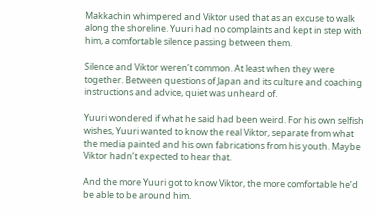Makkachin whimpered and Viktor used that as an excuse to walk along the shoreline. Yuuri had no complaints and kept in step with him, a comfortable silence passing between them.

Silence and Viktor weren’t common. At least when they were together. Between questions of Japan and its culture and coaching instructions and advice, quiet was unheard of.

Yuuri wondered if what he said had been weird. For his own selfish wishes, Yuuri wanted to know the real Viktor, separate from what the media painted and his own fabrications from his youth. Maybe Viktor hadn’t expected to hear that.

And the more Yuuri got to know Viktor, the more comfortable he’d be able to be around him.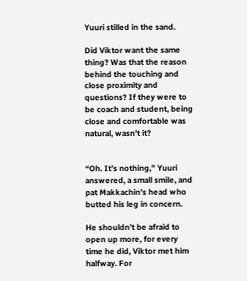Yuuri stilled in the sand.

Did Viktor want the same thing? Was that the reason behind the touching and close proximity and questions? If they were to be coach and student, being close and comfortable was natural, wasn’t it?


“Oh. It’s nothing,” Yuuri answered, a small smile, and pat Makkachin’s head who butted his leg in concern.

He shouldn’t be afraid to open up more, for every time he did, Viktor met him halfway. For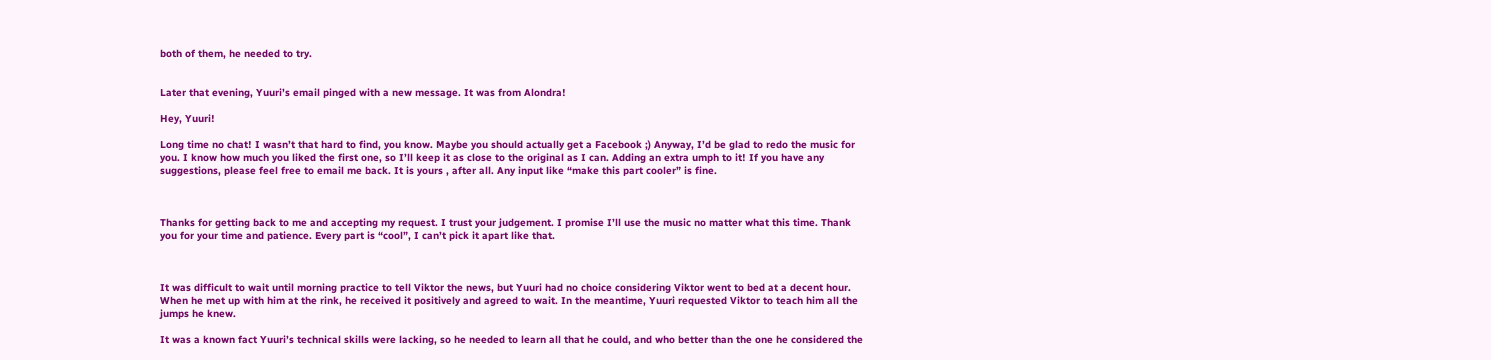both of them, he needed to try.


Later that evening, Yuuri’s email pinged with a new message. It was from Alondra!

Hey, Yuuri!

Long time no chat! I wasn’t that hard to find, you know. Maybe you should actually get a Facebook ;) Anyway, I’d be glad to redo the music for you. I know how much you liked the first one, so I’ll keep it as close to the original as I can. Adding an extra umph to it! If you have any suggestions, please feel free to email me back. It is yours , after all. Any input like “make this part cooler” is fine.



Thanks for getting back to me and accepting my request. I trust your judgement. I promise I’ll use the music no matter what this time. Thank you for your time and patience. Every part is “cool”, I can’t pick it apart like that.



It was difficult to wait until morning practice to tell Viktor the news, but Yuuri had no choice considering Viktor went to bed at a decent hour. When he met up with him at the rink, he received it positively and agreed to wait. In the meantime, Yuuri requested Viktor to teach him all the jumps he knew.

It was a known fact Yuuri’s technical skills were lacking, so he needed to learn all that he could, and who better than the one he considered the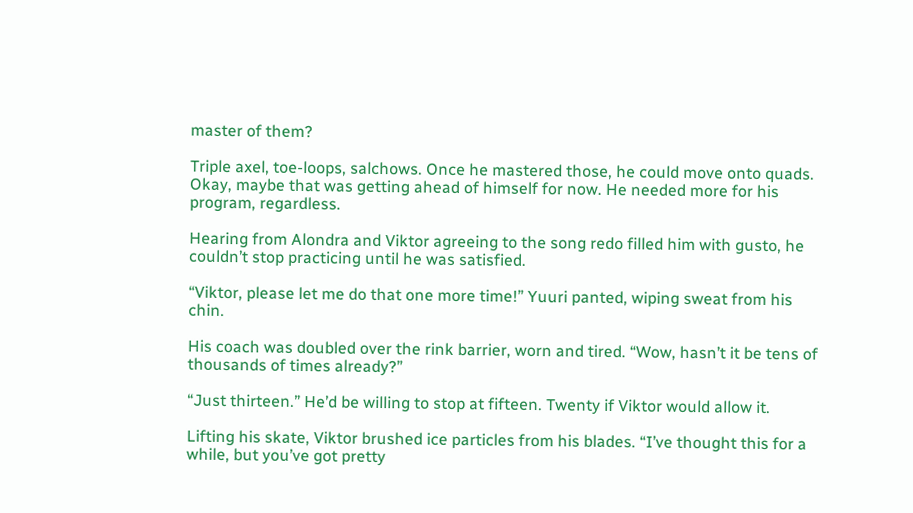master of them?

Triple axel, toe-loops, salchows. Once he mastered those, he could move onto quads. Okay, maybe that was getting ahead of himself for now. He needed more for his program, regardless.

Hearing from Alondra and Viktor agreeing to the song redo filled him with gusto, he couldn’t stop practicing until he was satisfied.

“Viktor, please let me do that one more time!” Yuuri panted, wiping sweat from his chin.

His coach was doubled over the rink barrier, worn and tired. “Wow, hasn’t it be tens of thousands of times already?”

“Just thirteen.” He’d be willing to stop at fifteen. Twenty if Viktor would allow it.

Lifting his skate, Viktor brushed ice particles from his blades. “I’ve thought this for a while, but you’ve got pretty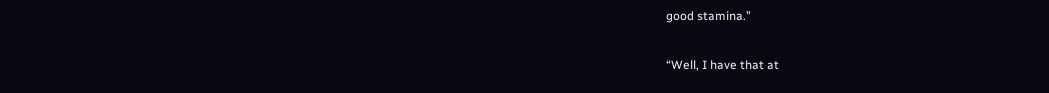good stamina.”

“Well, I have that at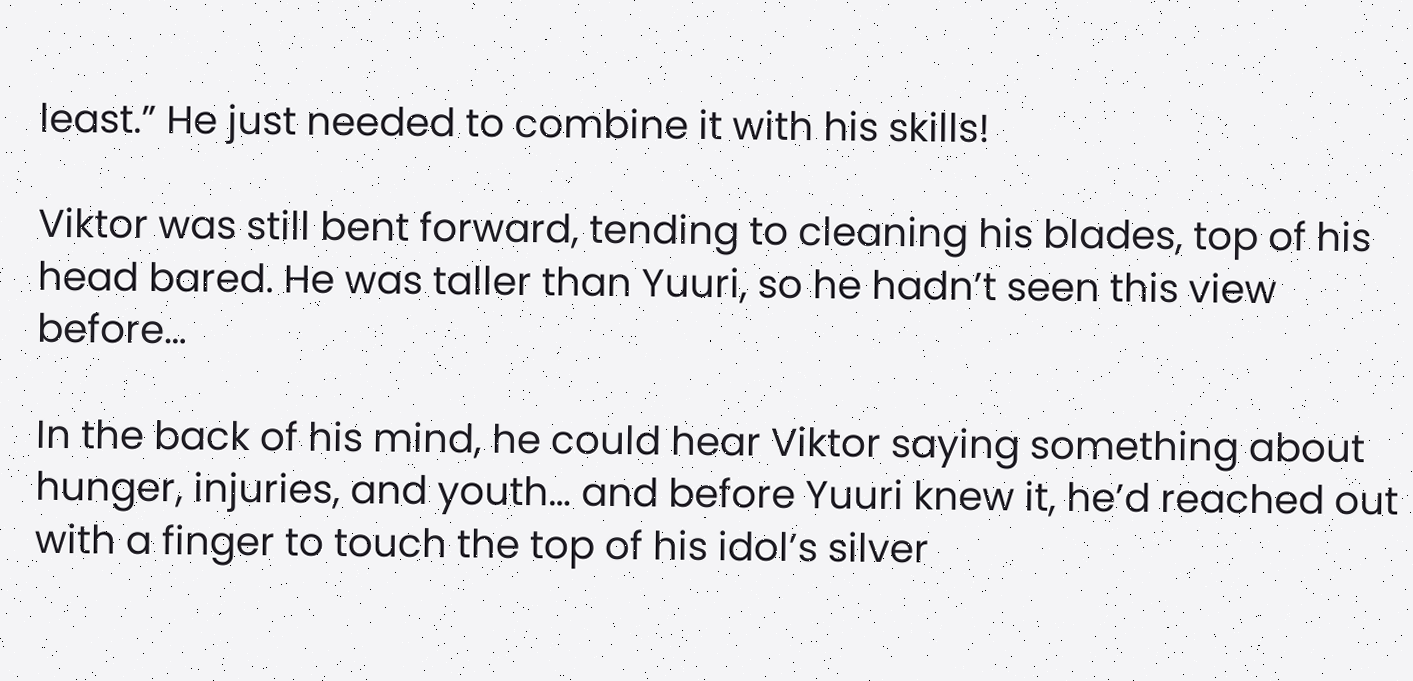least.” He just needed to combine it with his skills!

Viktor was still bent forward, tending to cleaning his blades, top of his head bared. He was taller than Yuuri, so he hadn’t seen this view before…

In the back of his mind, he could hear Viktor saying something about hunger, injuries, and youth… and before Yuuri knew it, he’d reached out with a finger to touch the top of his idol’s silver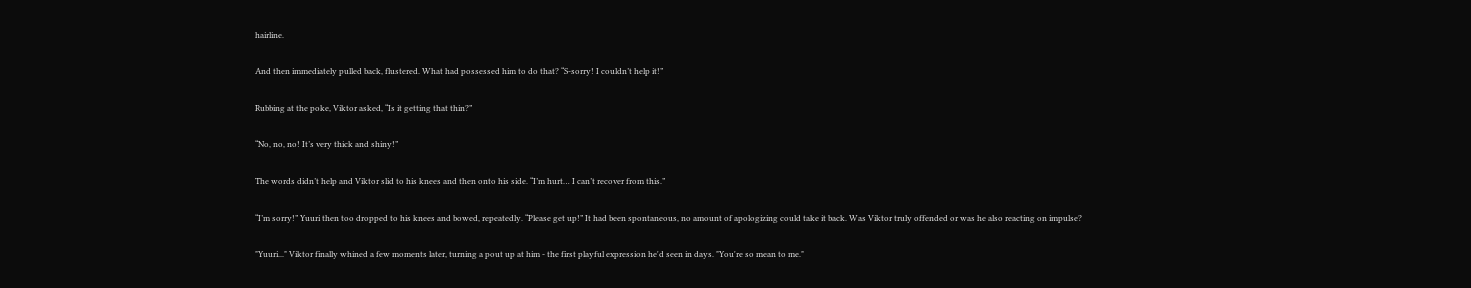hairline.

And then immediately pulled back, flustered. What had possessed him to do that? “S-sorry! I couldn’t help it!”

Rubbing at the poke, Viktor asked, “Is it getting that thin?”

“No, no, no! It’s very thick and shiny!”

The words didn’t help and Viktor slid to his knees and then onto his side. “I’m hurt… I can’t recover from this.”

“I’m sorry!” Yuuri then too dropped to his knees and bowed, repeatedly. “Please get up!” It had been spontaneous, no amount of apologizing could take it back. Was Viktor truly offended or was he also reacting on impulse?

"Yuuri..." Viktor finally whined a few moments later, turning a pout up at him - the first playful expression he'd seen in days. "You're so mean to me."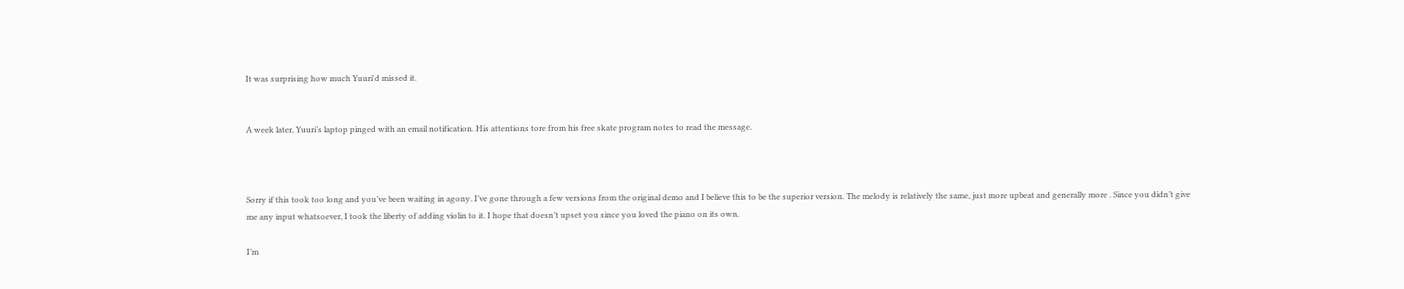It was surprising how much Yuuri'd missed it.


A week later, Yuuri’s laptop pinged with an email notification. His attentions tore from his free skate program notes to read the message.



Sorry if this took too long and you’ve been waiting in agony. I’ve gone through a few versions from the original demo and I believe this to be the superior version. The melody is relatively the same, just more upbeat and generally more . Since you didn’t give me any input whatsoever, I took the liberty of adding violin to it. I hope that doesn’t upset you since you loved the piano on its own.

I’m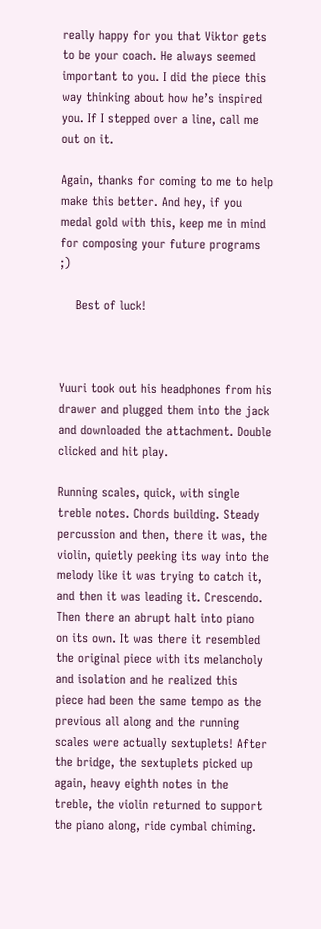really happy for you that Viktor gets to be your coach. He always seemed important to you. I did the piece this way thinking about how he’s inspired you. If I stepped over a line, call me out on it.

Again, thanks for coming to me to help make this better. And hey, if you medal gold with this, keep me in mind for composing your future programs ;)

    Best of luck!



Yuuri took out his headphones from his drawer and plugged them into the jack and downloaded the attachment. Double clicked and hit play.

Running scales, quick, with single treble notes. Chords building. Steady percussion and then, there it was, the violin, quietly peeking its way into the melody like it was trying to catch it, and then it was leading it. Crescendo. Then there an abrupt halt into piano on its own. It was there it resembled the original piece with its melancholy and isolation and he realized this piece had been the same tempo as the previous all along and the running scales were actually sextuplets! After the bridge, the sextuplets picked up again, heavy eighth notes in the treble, the violin returned to support the piano along, ride cymbal chiming.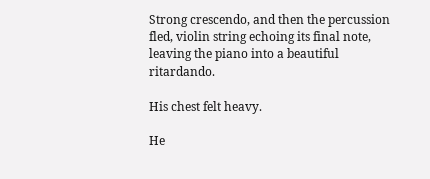Strong crescendo, and then the percussion fled, violin string echoing its final note, leaving the piano into a beautiful ritardando.

His chest felt heavy.

He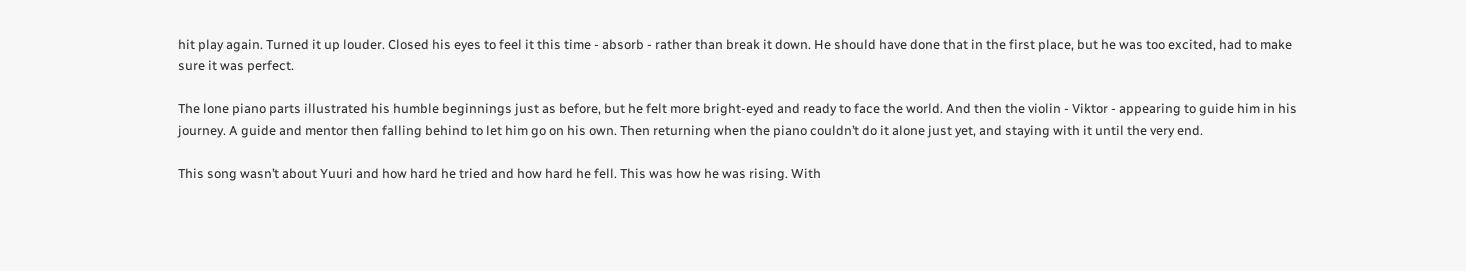hit play again. Turned it up louder. Closed his eyes to feel it this time - absorb - rather than break it down. He should have done that in the first place, but he was too excited, had to make sure it was perfect.

The lone piano parts illustrated his humble beginnings just as before, but he felt more bright-eyed and ready to face the world. And then the violin - Viktor - appearing to guide him in his journey. A guide and mentor then falling behind to let him go on his own. Then returning when the piano couldn’t do it alone just yet, and staying with it until the very end.

This song wasn’t about Yuuri and how hard he tried and how hard he fell. This was how he was rising. With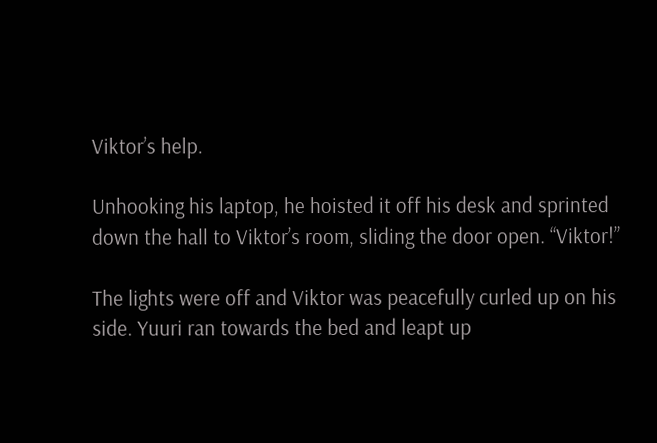Viktor’s help.

Unhooking his laptop, he hoisted it off his desk and sprinted down the hall to Viktor’s room, sliding the door open. “Viktor!”

The lights were off and Viktor was peacefully curled up on his side. Yuuri ran towards the bed and leapt up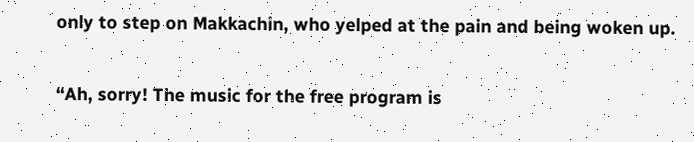only to step on Makkachin, who yelped at the pain and being woken up.

“Ah, sorry! The music for the free program is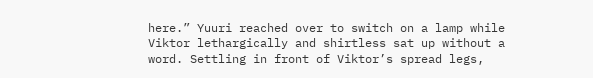here.” Yuuri reached over to switch on a lamp while Viktor lethargically and shirtless sat up without a word. Settling in front of Viktor’s spread legs,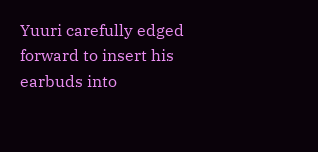Yuuri carefully edged forward to insert his earbuds into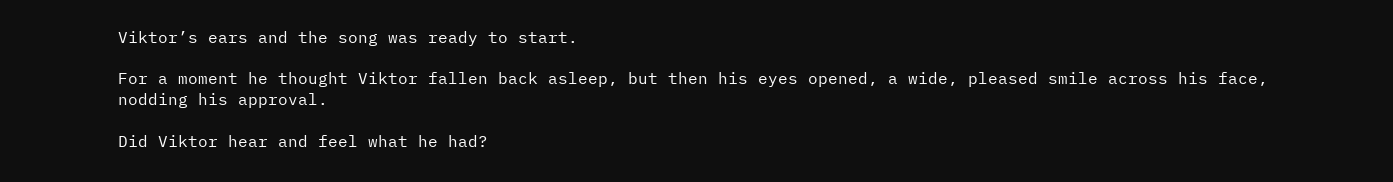Viktor’s ears and the song was ready to start.

For a moment he thought Viktor fallen back asleep, but then his eyes opened, a wide, pleased smile across his face, nodding his approval.

Did Viktor hear and feel what he had?